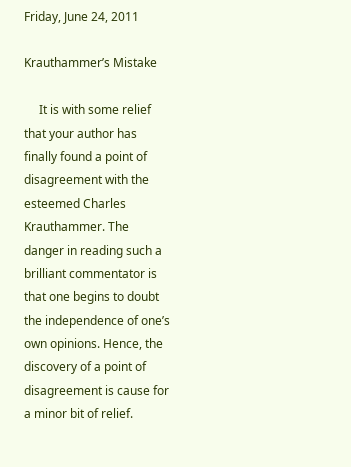Friday, June 24, 2011

Krauthammer’s Mistake

     It is with some relief that your author has finally found a point of disagreement with the esteemed Charles Krauthammer. The danger in reading such a brilliant commentator is that one begins to doubt the independence of one’s own opinions. Hence, the discovery of a point of disagreement is cause for a minor bit of relief.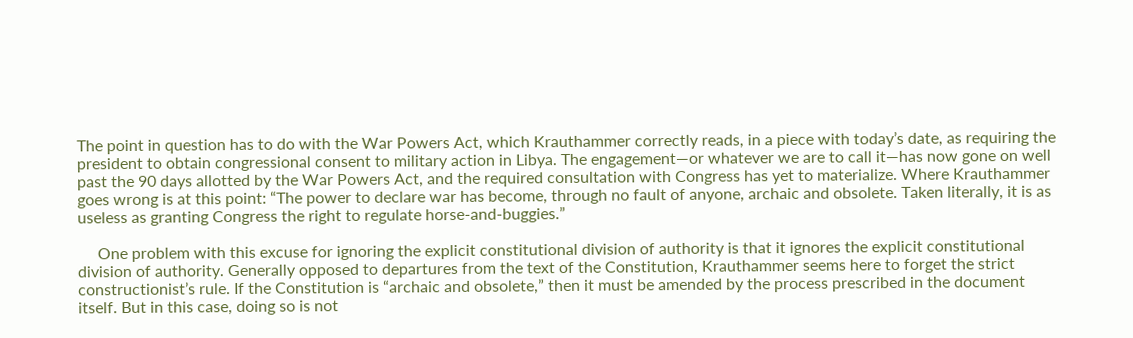The point in question has to do with the War Powers Act, which Krauthammer correctly reads, in a piece with today’s date, as requiring the president to obtain congressional consent to military action in Libya. The engagement—or whatever we are to call it—has now gone on well past the 90 days allotted by the War Powers Act, and the required consultation with Congress has yet to materialize. Where Krauthammer goes wrong is at this point: “The power to declare war has become, through no fault of anyone, archaic and obsolete. Taken literally, it is as useless as granting Congress the right to regulate horse-and-buggies.”

     One problem with this excuse for ignoring the explicit constitutional division of authority is that it ignores the explicit constitutional division of authority. Generally opposed to departures from the text of the Constitution, Krauthammer seems here to forget the strict constructionist’s rule. If the Constitution is “archaic and obsolete,” then it must be amended by the process prescribed in the document itself. But in this case, doing so is not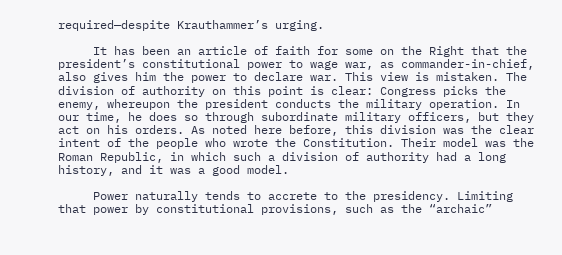required—despite Krauthammer’s urging.

     It has been an article of faith for some on the Right that the president’s constitutional power to wage war, as commander-in-chief, also gives him the power to declare war. This view is mistaken. The division of authority on this point is clear: Congress picks the enemy, whereupon the president conducts the military operation. In our time, he does so through subordinate military officers, but they act on his orders. As noted here before, this division was the clear intent of the people who wrote the Constitution. Their model was the Roman Republic, in which such a division of authority had a long history, and it was a good model.

     Power naturally tends to accrete to the presidency. Limiting that power by constitutional provisions, such as the “archaic”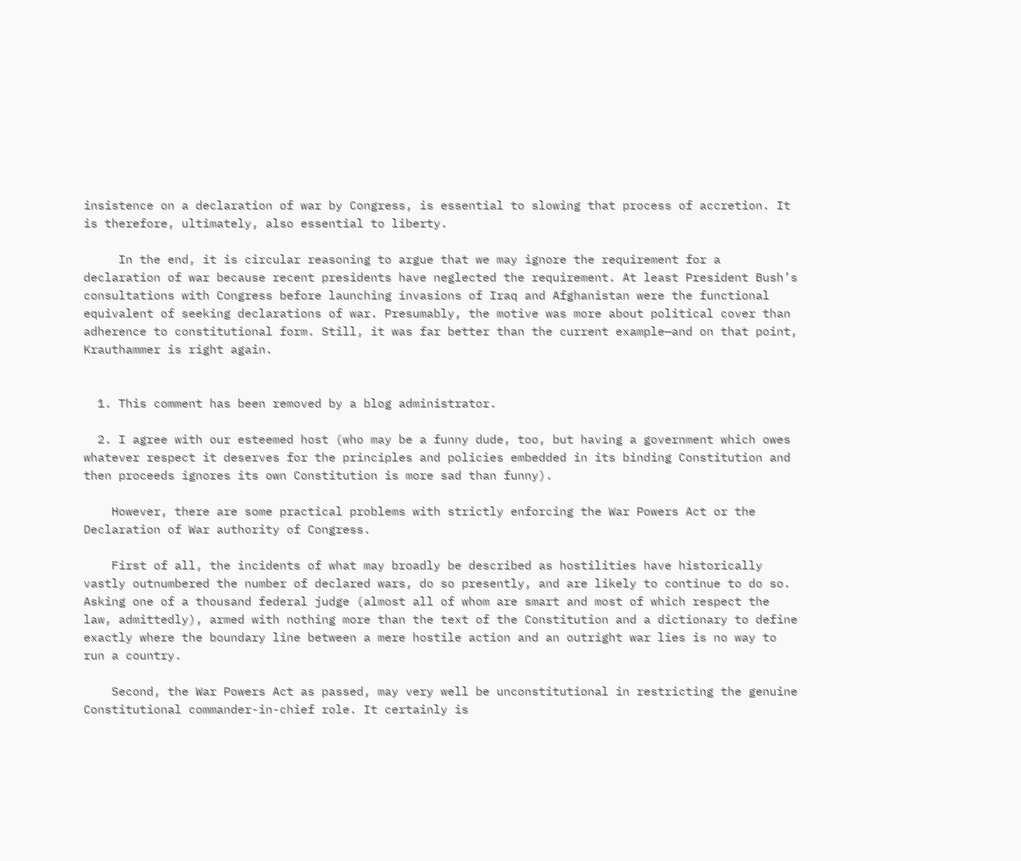insistence on a declaration of war by Congress, is essential to slowing that process of accretion. It is therefore, ultimately, also essential to liberty.

     In the end, it is circular reasoning to argue that we may ignore the requirement for a declaration of war because recent presidents have neglected the requirement. At least President Bush’s consultations with Congress before launching invasions of Iraq and Afghanistan were the functional equivalent of seeking declarations of war. Presumably, the motive was more about political cover than adherence to constitutional form. Still, it was far better than the current example—and on that point, Krauthammer is right again.


  1. This comment has been removed by a blog administrator.

  2. I agree with our esteemed host (who may be a funny dude, too, but having a government which owes whatever respect it deserves for the principles and policies embedded in its binding Constitution and then proceeds ignores its own Constitution is more sad than funny).

    However, there are some practical problems with strictly enforcing the War Powers Act or the Declaration of War authority of Congress.

    First of all, the incidents of what may broadly be described as hostilities have historically vastly outnumbered the number of declared wars, do so presently, and are likely to continue to do so. Asking one of a thousand federal judge (almost all of whom are smart and most of which respect the law, admittedly), armed with nothing more than the text of the Constitution and a dictionary to define exactly where the boundary line between a mere hostile action and an outright war lies is no way to run a country.

    Second, the War Powers Act as passed, may very well be unconstitutional in restricting the genuine Constitutional commander-in-chief role. It certainly is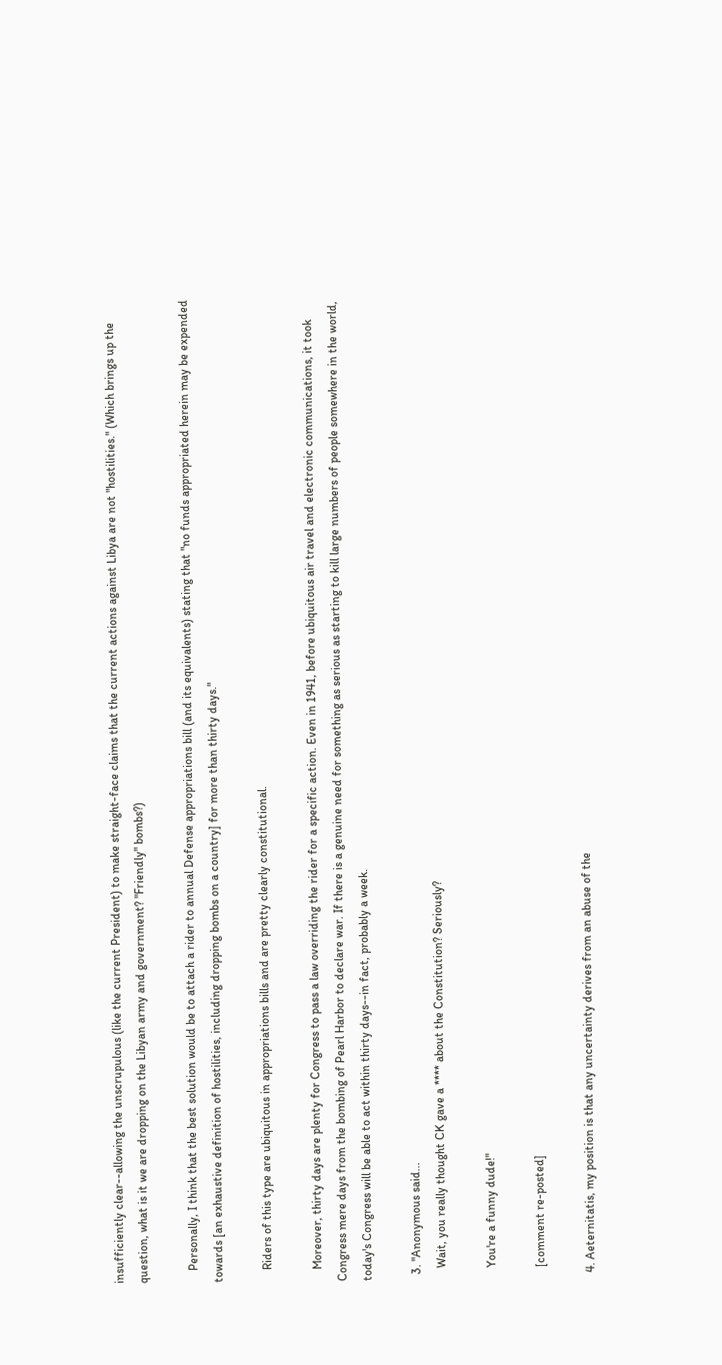insufficiently clear--allowing the unscrupulous (like the current President) to make straight-face claims that the current actions against Libya are not "hostilities." (Which brings up the question, what is it we are dropping on the Libyan army and government? "Friendly" bombs?)

    Personally, I think that the best solution would be to attach a rider to annual Defense appropriations bill (and its equivalents) stating that "no funds appropriated herein may be expended towards [an exhaustive definition of hostilities, including dropping bombs on a country] for more than thirty days."

    Riders of this type are ubiquitous in appropriations bills and are pretty clearly constitutional.

    Moreover, thirty days are plenty for Congress to pass a law overriding the rider for a specific action. Even in 1941, before ubiquitous air travel and electronic communications, it took Congress mere days from the bombing of Pearl Harbor to declare war. If there is a genuine need for something as serious as starting to kill large numbers of people somewhere in the world, today's Congress will be able to act within thirty days--in fact, probably a week.

  3. "Anonymous said...
    Wait, you really thought CK gave a **** about the Constitution? Seriously?

    You're a funny dude!"

    [comment re-posted]

  4. Aeternitatis, my position is that any uncertainty derives from an abuse of the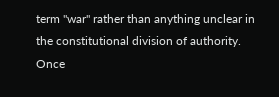term "war" rather than anything unclear in the constitutional division of authority. Once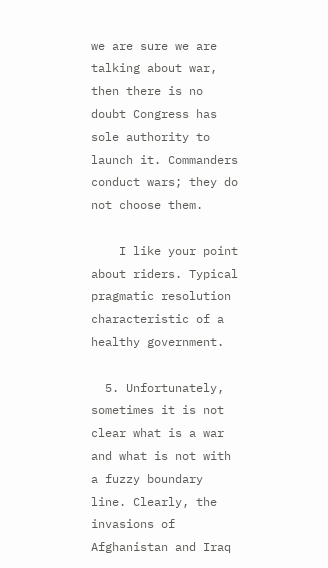we are sure we are talking about war, then there is no doubt Congress has sole authority to launch it. Commanders conduct wars; they do not choose them.

    I like your point about riders. Typical pragmatic resolution characteristic of a healthy government.

  5. Unfortunately, sometimes it is not clear what is a war and what is not with a fuzzy boundary line. Clearly, the invasions of Afghanistan and Iraq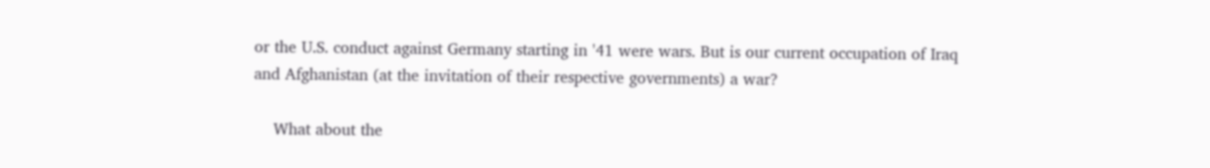or the U.S. conduct against Germany starting in '41 were wars. But is our current occupation of Iraq and Afghanistan (at the invitation of their respective governments) a war?

    What about the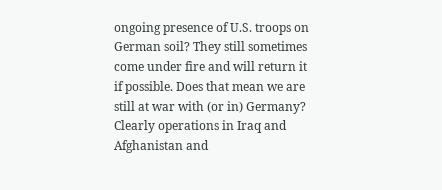ongoing presence of U.S. troops on German soil? They still sometimes come under fire and will return it if possible. Does that mean we are still at war with (or in) Germany? Clearly operations in Iraq and Afghanistan and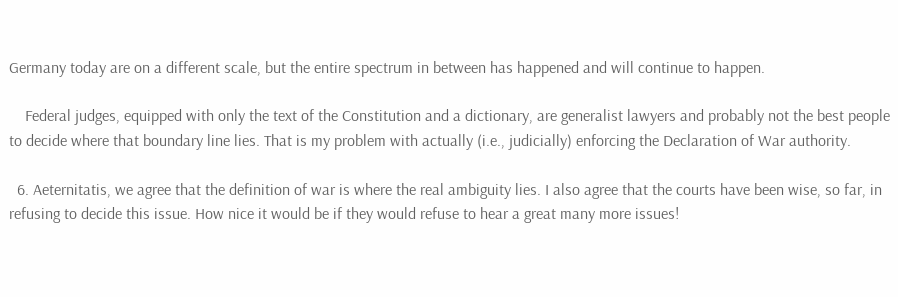Germany today are on a different scale, but the entire spectrum in between has happened and will continue to happen.

    Federal judges, equipped with only the text of the Constitution and a dictionary, are generalist lawyers and probably not the best people to decide where that boundary line lies. That is my problem with actually (i.e., judicially) enforcing the Declaration of War authority.

  6. Aeternitatis, we agree that the definition of war is where the real ambiguity lies. I also agree that the courts have been wise, so far, in refusing to decide this issue. How nice it would be if they would refuse to hear a great many more issues!